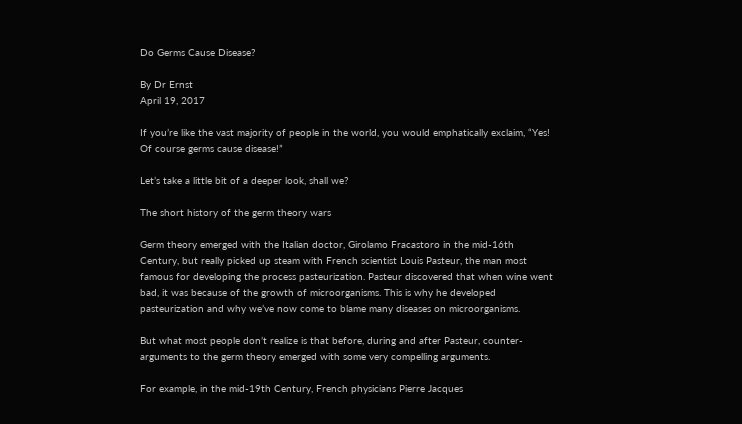Do Germs Cause Disease?

By Dr Ernst
April 19, 2017

If you’re like the vast majority of people in the world, you would emphatically exclaim, “Yes! Of course germs cause disease!”

Let’s take a little bit of a deeper look, shall we?

The short history of the germ theory wars

Germ theory emerged with the Italian doctor, Girolamo Fracastoro in the mid-16th Century, but really picked up steam with French scientist Louis Pasteur, the man most famous for developing the process pasteurization. Pasteur discovered that when wine went bad, it was because of the growth of microorganisms. This is why he developed pasteurization and why we’ve now come to blame many diseases on microorganisms.

But what most people don’t realize is that before, during and after Pasteur, counter-arguments to the germ theory emerged with some very compelling arguments.

For example, in the mid-19th Century, French physicians Pierre Jacques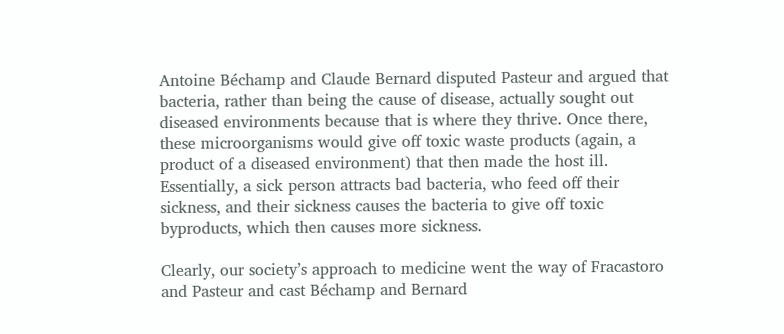Antoine Béchamp and Claude Bernard disputed Pasteur and argued that bacteria, rather than being the cause of disease, actually sought out diseased environments because that is where they thrive. Once there, these microorganisms would give off toxic waste products (again, a product of a diseased environment) that then made the host ill. Essentially, a sick person attracts bad bacteria, who feed off their sickness, and their sickness causes the bacteria to give off toxic byproducts, which then causes more sickness.

Clearly, our society’s approach to medicine went the way of Fracastoro and Pasteur and cast Béchamp and Bernard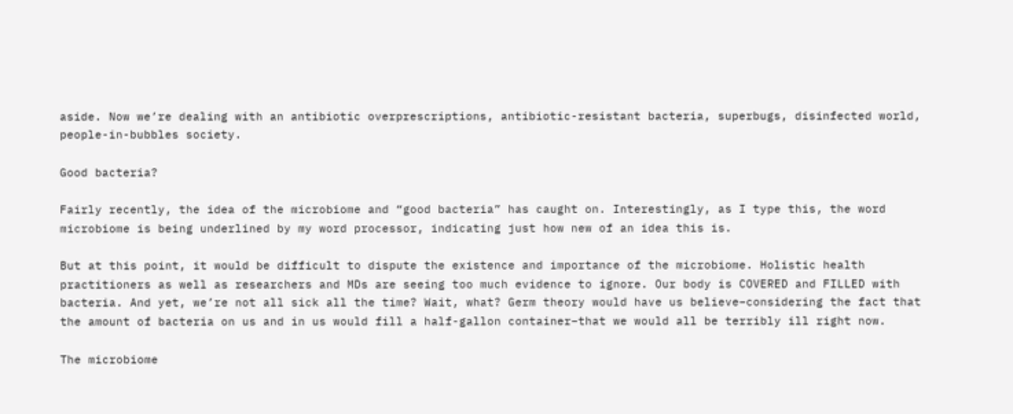aside. Now we’re dealing with an antibiotic overprescriptions, antibiotic-resistant bacteria, superbugs, disinfected world, people-in-bubbles society.

Good bacteria?

Fairly recently, the idea of the microbiome and “good bacteria” has caught on. Interestingly, as I type this, the word microbiome is being underlined by my word processor, indicating just how new of an idea this is.

But at this point, it would be difficult to dispute the existence and importance of the microbiome. Holistic health practitioners as well as researchers and MDs are seeing too much evidence to ignore. Our body is COVERED and FILLED with bacteria. And yet, we’re not all sick all the time? Wait, what? Germ theory would have us believe–considering the fact that the amount of bacteria on us and in us would fill a half-gallon container–that we would all be terribly ill right now.

The microbiome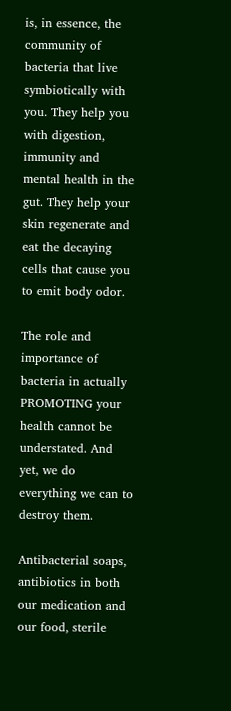is, in essence, the community of bacteria that live symbiotically with you. They help you with digestion, immunity and mental health in the gut. They help your skin regenerate and eat the decaying cells that cause you to emit body odor.

The role and importance of bacteria in actually PROMOTING your health cannot be understated. And yet, we do everything we can to destroy them.

Antibacterial soaps, antibiotics in both our medication and our food, sterile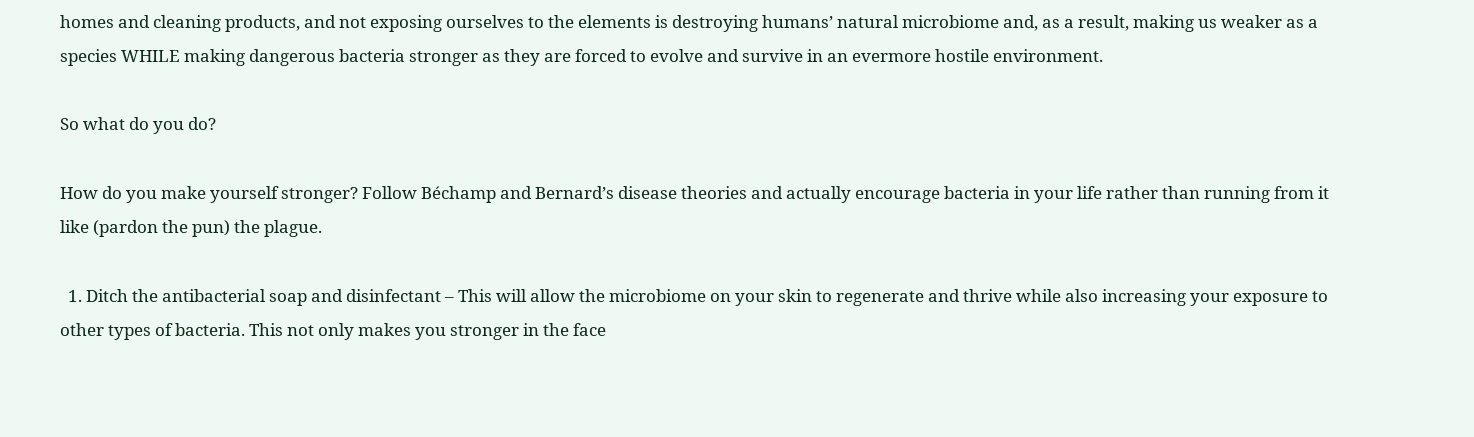homes and cleaning products, and not exposing ourselves to the elements is destroying humans’ natural microbiome and, as a result, making us weaker as a species WHILE making dangerous bacteria stronger as they are forced to evolve and survive in an evermore hostile environment.

So what do you do?

How do you make yourself stronger? Follow Béchamp and Bernard’s disease theories and actually encourage bacteria in your life rather than running from it like (pardon the pun) the plague.

  1. Ditch the antibacterial soap and disinfectant – This will allow the microbiome on your skin to regenerate and thrive while also increasing your exposure to other types of bacteria. This not only makes you stronger in the face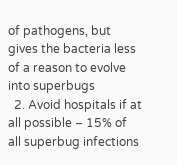of pathogens, but gives the bacteria less of a reason to evolve into superbugs
  2. Avoid hospitals if at all possible – 15% of all superbug infections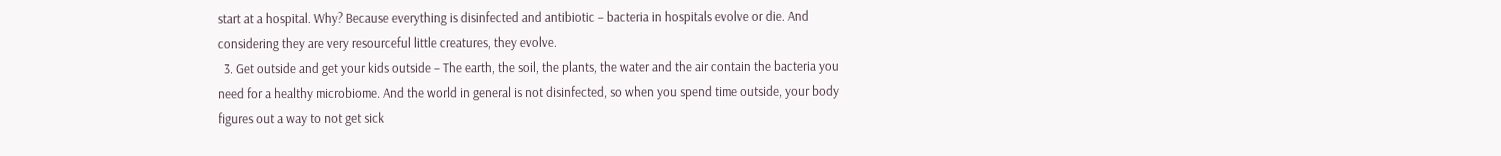start at a hospital. Why? Because everything is disinfected and antibiotic – bacteria in hospitals evolve or die. And considering they are very resourceful little creatures, they evolve.
  3. Get outside and get your kids outside – The earth, the soil, the plants, the water and the air contain the bacteria you need for a healthy microbiome. And the world in general is not disinfected, so when you spend time outside, your body figures out a way to not get sick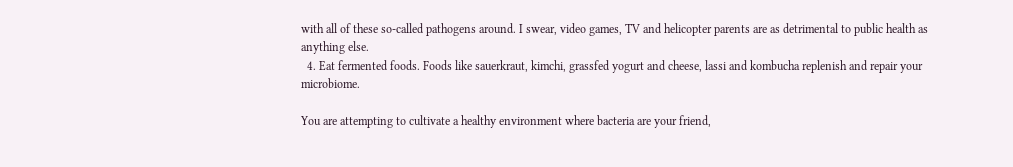with all of these so-called pathogens around. I swear, video games, TV and helicopter parents are as detrimental to public health as anything else.
  4. Eat fermented foods. Foods like sauerkraut, kimchi, grassfed yogurt and cheese, lassi and kombucha replenish and repair your microbiome.

You are attempting to cultivate a healthy environment where bacteria are your friend,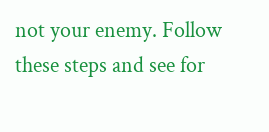not your enemy. Follow these steps and see for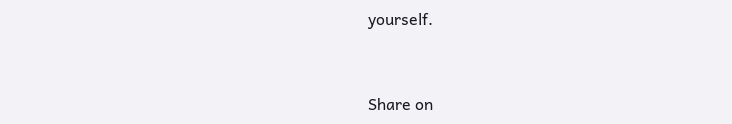yourself.


Share on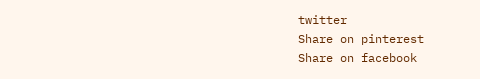twitter
Share on pinterest
Share on facebook